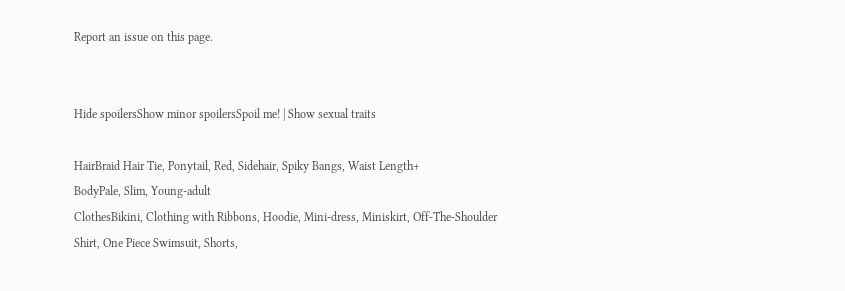Report an issue on this page.


Hide spoilersShow minor spoilersSpoil me! | Show sexual traits

HairBraid Hair Tie, Ponytail, Red, Sidehair, Spiky Bangs, Waist Length+
BodyPale, Slim, Young-adult
ClothesBikini, Clothing with Ribbons, Hoodie, Mini-dress, Miniskirt, Off-The-Shoulder Shirt, One Piece Swimsuit, Shorts,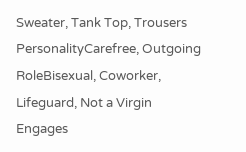Sweater, Tank Top, Trousers
PersonalityCarefree, Outgoing
RoleBisexual, Coworker, Lifeguard, Not a Virgin
Engages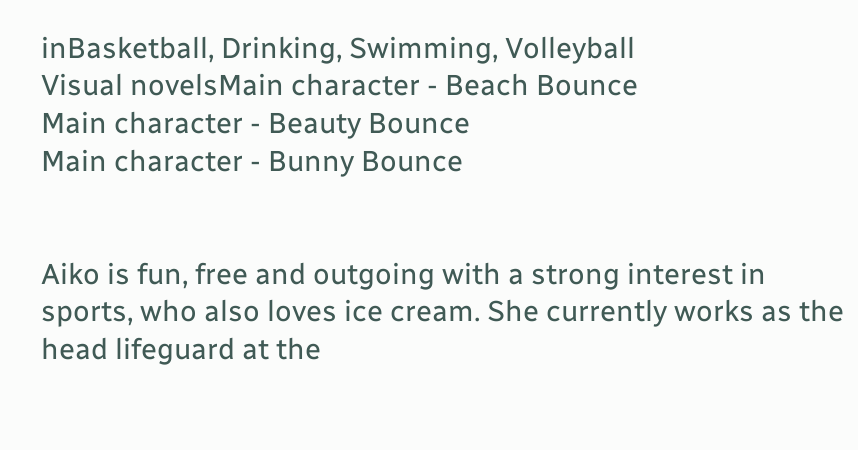inBasketball, Drinking, Swimming, Volleyball
Visual novelsMain character - Beach Bounce
Main character - Beauty Bounce
Main character - Bunny Bounce


Aiko is fun, free and outgoing with a strong interest in sports, who also loves ice cream. She currently works as the head lifeguard at the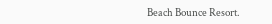Beach Bounce Resort.